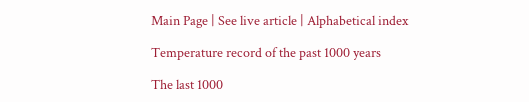Main Page | See live article | Alphabetical index

Temperature record of the past 1000 years

The last 1000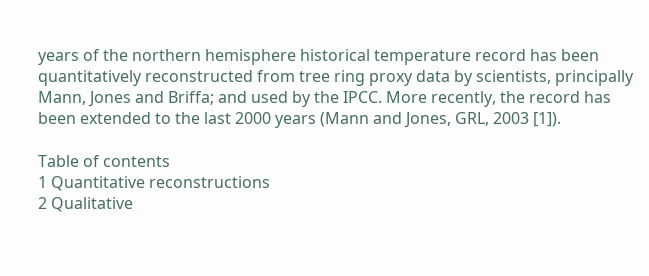years of the northern hemisphere historical temperature record has been quantitatively reconstructed from tree ring proxy data by scientists, principally Mann, Jones and Briffa; and used by the IPCC. More recently, the record has been extended to the last 2000 years (Mann and Jones, GRL, 2003 [1]).

Table of contents
1 Quantitative reconstructions
2 Qualitative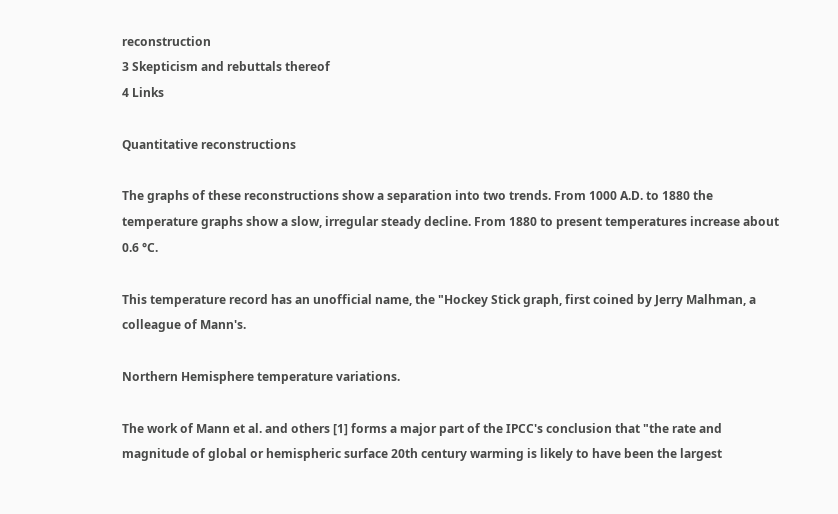reconstruction
3 Skepticism and rebuttals thereof
4 Links

Quantitative reconstructions

The graphs of these reconstructions show a separation into two trends. From 1000 A.D. to 1880 the temperature graphs show a slow, irregular steady decline. From 1880 to present temperatures increase about 0.6 °C.

This temperature record has an unofficial name, the "Hockey Stick graph, first coined by Jerry Malhman, a colleague of Mann's.

Northern Hemisphere temperature variations.

The work of Mann et al. and others [1] forms a major part of the IPCC's conclusion that "the rate and magnitude of global or hemispheric surface 20th century warming is likely to have been the largest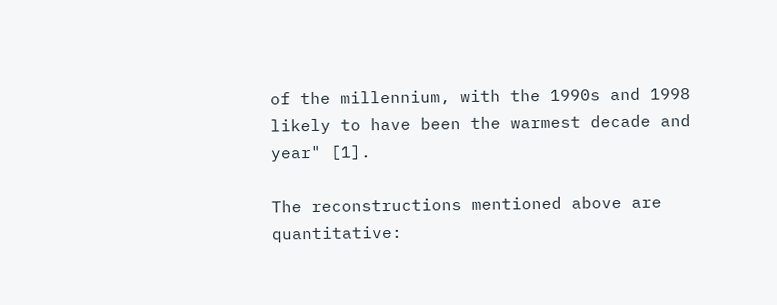of the millennium, with the 1990s and 1998 likely to have been the warmest decade and year" [1].

The reconstructions mentioned above are quantitative: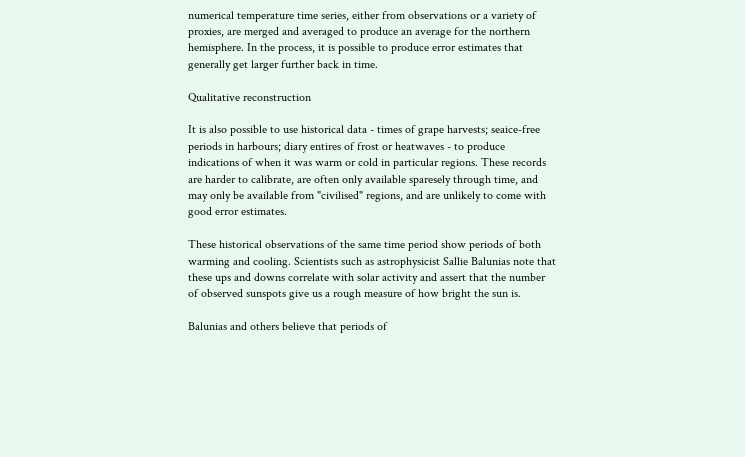numerical temperature time series, either from observations or a variety of proxies, are merged and averaged to produce an average for the northern hemisphere. In the process, it is possible to produce error estimates that generally get larger further back in time.

Qualitative reconstruction

It is also possible to use historical data - times of grape harvests; seaice-free periods in harbours; diary entires of frost or heatwaves - to produce indications of when it was warm or cold in particular regions. These records are harder to calibrate, are often only available sparesely through time, and may only be available from "civilised" regions, and are unlikely to come with good error estimates.

These historical observations of the same time period show periods of both warming and cooling. Scientists such as astrophysicist Sallie Balunias note that these ups and downs correlate with solar activity and assert that the number of observed sunspots give us a rough measure of how bright the sun is.

Balunias and others believe that periods of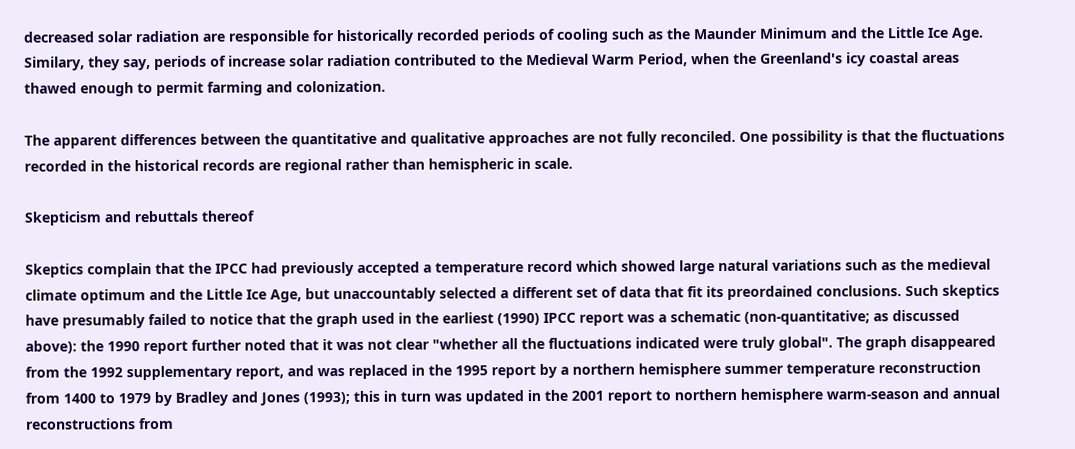decreased solar radiation are responsible for historically recorded periods of cooling such as the Maunder Minimum and the Little Ice Age. Similary, they say, periods of increase solar radiation contributed to the Medieval Warm Period, when the Greenland's icy coastal areas thawed enough to permit farming and colonization.

The apparent differences between the quantitative and qualitative approaches are not fully reconciled. One possibility is that the fluctuations recorded in the historical records are regional rather than hemispheric in scale.

Skepticism and rebuttals thereof

Skeptics complain that the IPCC had previously accepted a temperature record which showed large natural variations such as the medieval climate optimum and the Little Ice Age, but unaccountably selected a different set of data that fit its preordained conclusions. Such skeptics have presumably failed to notice that the graph used in the earliest (1990) IPCC report was a schematic (non-quantitative; as discussed above): the 1990 report further noted that it was not clear "whether all the fluctuations indicated were truly global". The graph disappeared from the 1992 supplementary report, and was replaced in the 1995 report by a northern hemisphere summer temperature reconstruction from 1400 to 1979 by Bradley and Jones (1993); this in turn was updated in the 2001 report to northern hemisphere warm-season and annual reconstructions from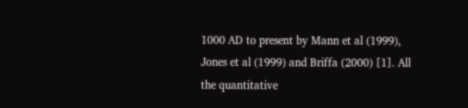1000 AD to present by Mann et al (1999), Jones et al (1999) and Briffa (2000) [1]. All the quantitative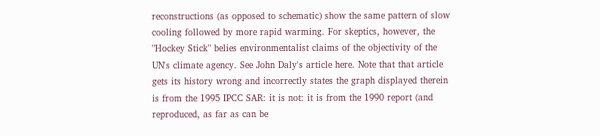reconstructions (as opposed to schematic) show the same pattern of slow cooling followed by more rapid warming. For skeptics, however, the "Hockey Stick" belies environmentalist claims of the objectivity of the UN's climate agency. See John Daly's article here. Note that that article gets its history wrong and incorrectly states the graph displayed therein is from the 1995 IPCC SAR: it is not: it is from the 1990 report (and reproduced, as far as can be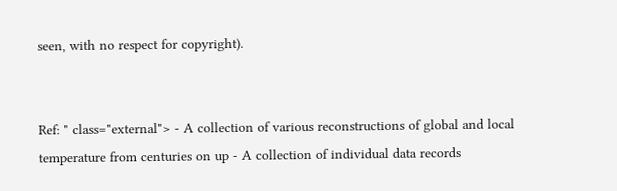seen, with no respect for copyright).


Ref: " class="external"> - A collection of various reconstructions of global and local temperature from centuries on up - A collection of individual data records